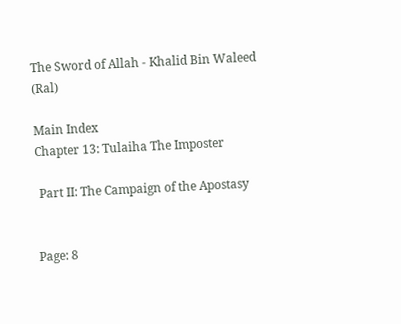The Sword of Allah - Khalid Bin Waleed (Ral)

Main Index
Chapter 13: Tulaiha The Imposter

 Part II: The Campaign of the Apostasy


Page: 8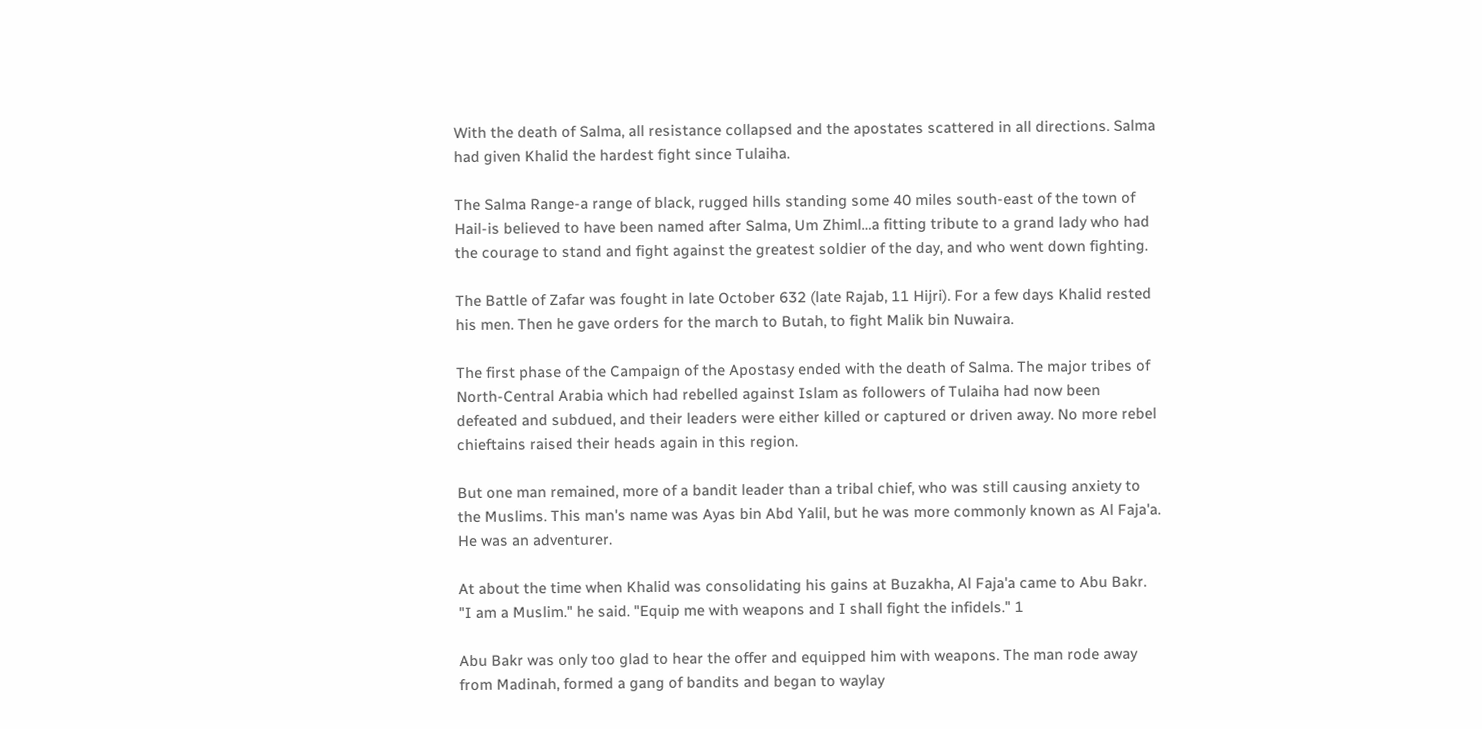With the death of Salma, all resistance collapsed and the apostates scattered in all directions. Salma had given Khalid the hardest fight since Tulaiha.

The Salma Range-a range of black, rugged hills standing some 40 miles south-east of the town of Hail-is believed to have been named after Salma, Um Zhiml…a fitting tribute to a grand lady who had the courage to stand and fight against the greatest soldier of the day, and who went down fighting.

The Battle of Zafar was fought in late October 632 (late Rajab, 11 Hijri). For a few days Khalid rested his men. Then he gave orders for the march to Butah, to fight Malik bin Nuwaira.

The first phase of the Campaign of the Apostasy ended with the death of Salma. The major tribes of North-Central Arabia which had rebelled against Islam as followers of Tulaiha had now been defeated and subdued, and their leaders were either killed or captured or driven away. No more rebel chieftains raised their heads again in this region.

But one man remained, more of a bandit leader than a tribal chief, who was still causing anxiety to the Muslims. This man's name was Ayas bin Abd Yalil, but he was more commonly known as Al Faja'a. He was an adventurer.

At about the time when Khalid was consolidating his gains at Buzakha, Al Faja'a came to Abu Bakr. "I am a Muslim." he said. "Equip me with weapons and I shall fight the infidels." 1

Abu Bakr was only too glad to hear the offer and equipped him with weapons. The man rode away from Madinah, formed a gang of bandits and began to waylay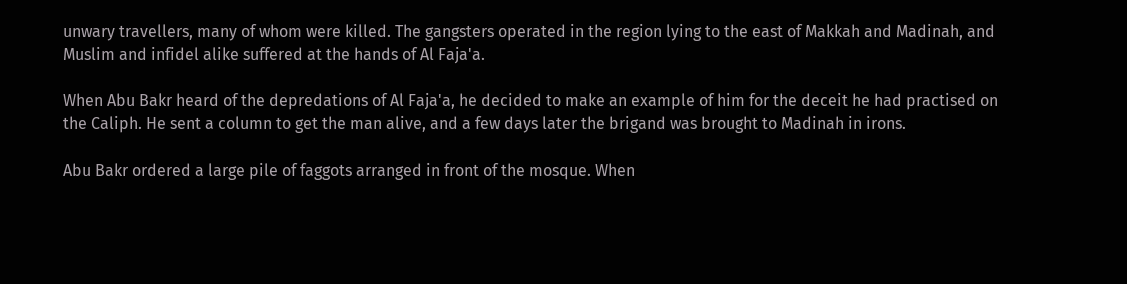unwary travellers, many of whom were killed. The gangsters operated in the region lying to the east of Makkah and Madinah, and Muslim and infidel alike suffered at the hands of Al Faja'a.

When Abu Bakr heard of the depredations of Al Faja'a, he decided to make an example of him for the deceit he had practised on the Caliph. He sent a column to get the man alive, and a few days later the brigand was brought to Madinah in irons.

Abu Bakr ordered a large pile of faggots arranged in front of the mosque. When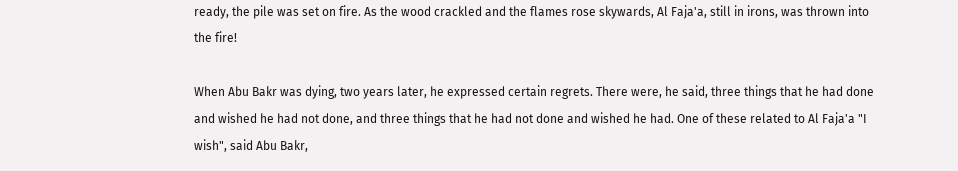ready, the pile was set on fire. As the wood crackled and the flames rose skywards, Al Faja'a, still in irons, was thrown into the fire!

When Abu Bakr was dying, two years later, he expressed certain regrets. There were, he said, three things that he had done and wished he had not done, and three things that he had not done and wished he had. One of these related to Al Faja'a "I wish", said Abu Bakr,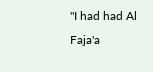"I had had Al Faja'a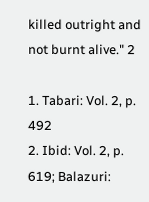killed outright and not burnt alive." 2

1. Tabari: Vol. 2, p. 492
2. Ibid: Vol. 2, p. 619; Balazuri: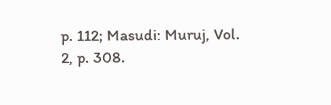p. 112; Masudi: Muruj, Vol. 2, p. 308.